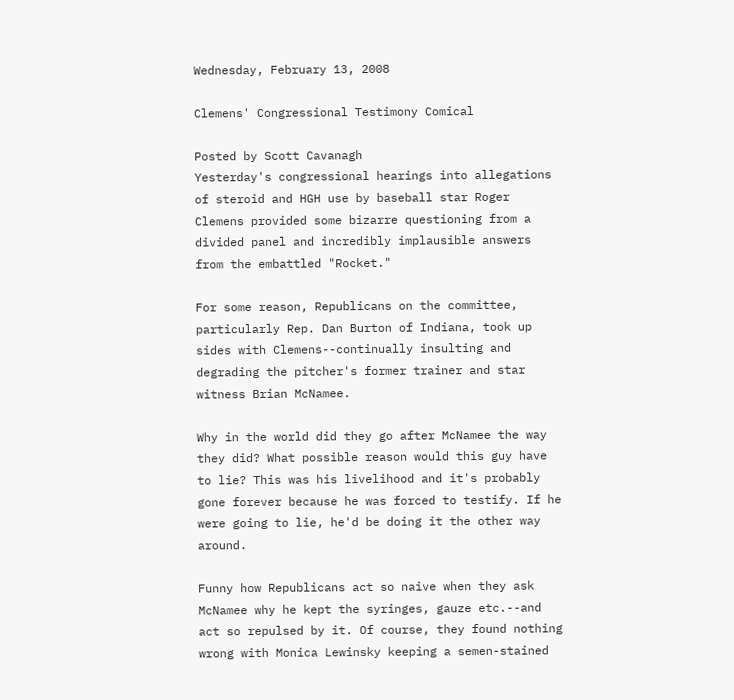Wednesday, February 13, 2008

Clemens' Congressional Testimony Comical

Posted by Scott Cavanagh
Yesterday's congressional hearings into allegations of steroid and HGH use by baseball star Roger Clemens provided some bizarre questioning from a divided panel and incredibly implausible answers from the embattled "Rocket."

For some reason, Republicans on the committee, particularly Rep. Dan Burton of Indiana, took up sides with Clemens--continually insulting and degrading the pitcher's former trainer and star witness Brian McNamee.

Why in the world did they go after McNamee the way they did? What possible reason would this guy have to lie? This was his livelihood and it's probably gone forever because he was forced to testify. If he were going to lie, he'd be doing it the other way around.

Funny how Republicans act so naive when they ask McNamee why he kept the syringes, gauze etc.--and act so repulsed by it. Of course, they found nothing wrong with Monica Lewinsky keeping a semen-stained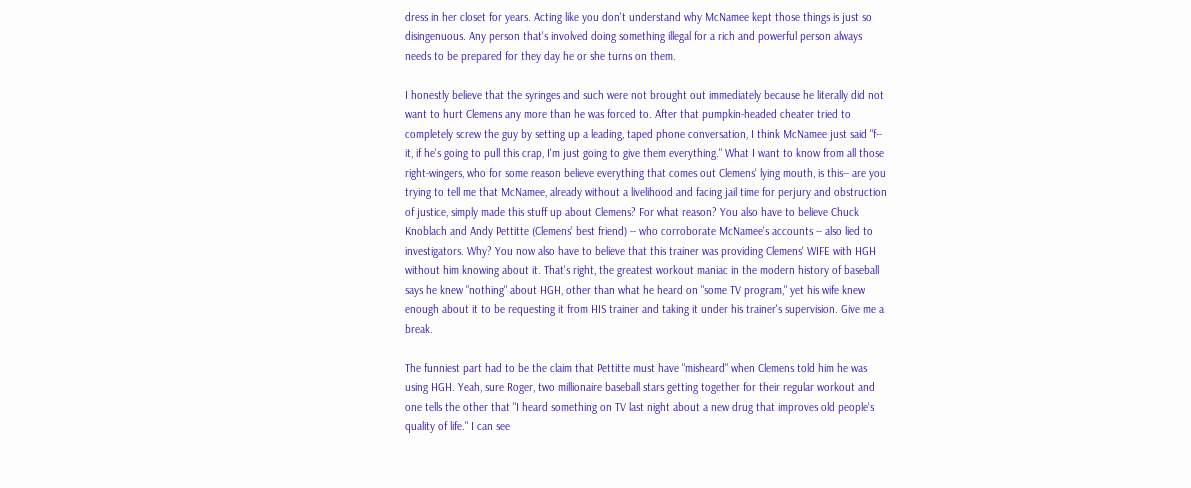dress in her closet for years. Acting like you don't understand why McNamee kept those things is just so disingenuous. Any person that's involved doing something illegal for a rich and powerful person always needs to be prepared for they day he or she turns on them.

I honestly believe that the syringes and such were not brought out immediately because he literally did not want to hurt Clemens any more than he was forced to. After that pumpkin-headed cheater tried to completely screw the guy by setting up a leading, taped phone conversation, I think McNamee just said "f-- it, if he's going to pull this crap, I'm just going to give them everything." What I want to know from all those right-wingers, who for some reason believe everything that comes out Clemens' lying mouth, is this-- are you trying to tell me that McNamee, already without a livelihood and facing jail time for perjury and obstruction of justice, simply made this stuff up about Clemens? For what reason? You also have to believe Chuck Knoblach and Andy Pettitte (Clemens' best friend) -- who corroborate McNamee's accounts -- also lied to investigators. Why? You now also have to believe that this trainer was providing Clemens' WIFE with HGH without him knowing about it. That's right, the greatest workout maniac in the modern history of baseball says he knew "nothing" about HGH, other than what he heard on "some TV program," yet his wife knew enough about it to be requesting it from HIS trainer and taking it under his trainer's supervision. Give me a break.

The funniest part had to be the claim that Pettitte must have "misheard" when Clemens told him he was using HGH. Yeah, sure Roger, two millionaire baseball stars getting together for their regular workout and one tells the other that "I heard something on TV last night about a new drug that improves old people's quality of life." I can see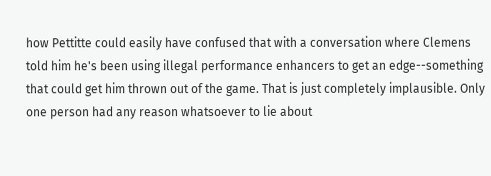how Pettitte could easily have confused that with a conversation where Clemens told him he's been using illegal performance enhancers to get an edge--something that could get him thrown out of the game. That is just completely implausible. Only one person had any reason whatsoever to lie about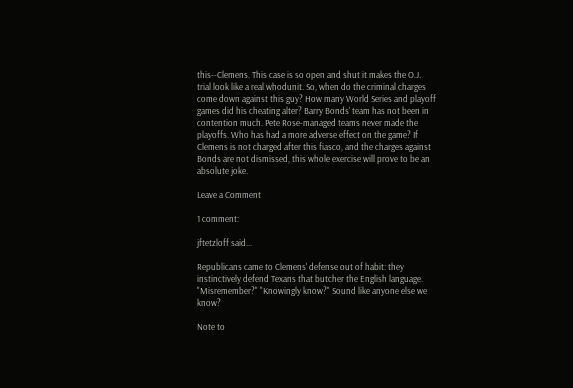this--Clemens. This case is so open and shut it makes the O.J. trial look like a real whodunit. So, when do the criminal charges come down against this guy? How many World Series and playoff games did his cheating alter? Barry Bonds' team has not been in contention much. Pete Rose-managed teams never made the playoffs. Who has had a more adverse effect on the game? If Clemens is not charged after this fiasco, and the charges against Bonds are not dismissed, this whole exercise will prove to be an absolute joke.

Leave a Comment

1 comment:

jftetzloff said...

Republicans came to Clemens' defense out of habit: they instinctively defend Texans that butcher the English language. "Misremember?" "Knowingly know?" Sound like anyone else we know?

Note to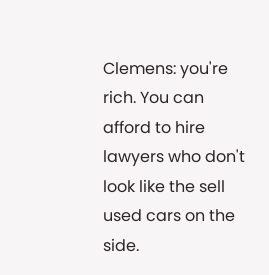Clemens: you're rich. You can afford to hire lawyers who don't look like the sell used cars on the side.